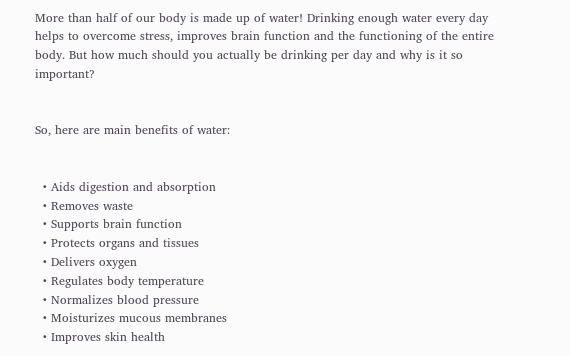More than half of our body is made up of water! Drinking enough water every day helps to overcome stress, improves brain function and the functioning of the entire body. But how much should you actually be drinking per day and why is it so important?


So, here are main benefits of water:


  • Aids digestion and absorption
  • Removes waste
  • Supports brain function
  • Protects organs and tissues
  • Delivers oxygen
  • Regulates body temperature
  • Normalizes blood pressure
  • Moisturizes mucous membranes
  • Improves skin health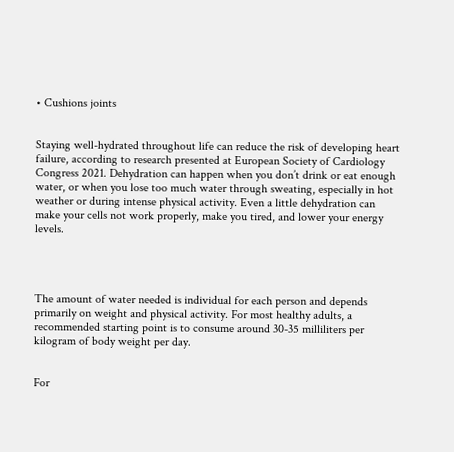• Cushions joints


Staying well-hydrated throughout life can reduce the risk of developing heart failure, according to research presented at European Society of Cardiology Congress 2021. Dehydration can happen when you don’t drink or eat enough water, or when you lose too much water through sweating, especially in hot weather or during intense physical activity. Even a little dehydration can make your cells not work properly, make you tired, and lower your energy levels.




The amount of water needed is individual for each person and depends primarily on weight and physical activity. For most healthy adults, a recommended starting point is to consume around 30-35 milliliters per kilogram of body weight per day.


For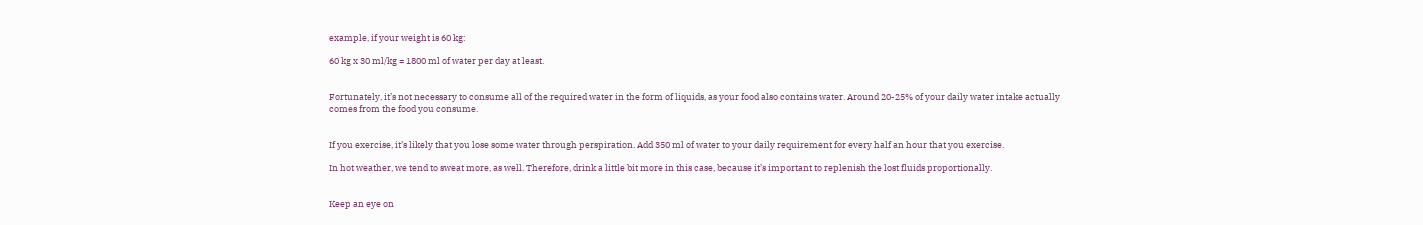example, if your weight is 60 kg:

60 kg x 30 ml/kg = 1800 ml of water per day at least.


Fortunately, it’s not necessary to consume all of the required water in the form of liquids, as your food also contains water. Around 20-25% of your daily water intake actually comes from the food you consume.


If you exercise, it’s likely that you lose some water through perspiration. Add 350 ml of water to your daily requirement for every half an hour that you exercise.

In hot weather, we tend to sweat more, as well. Therefore, drink a little bit more in this case, because it’s important to replenish the lost fluids proportionally.


Keep an eye on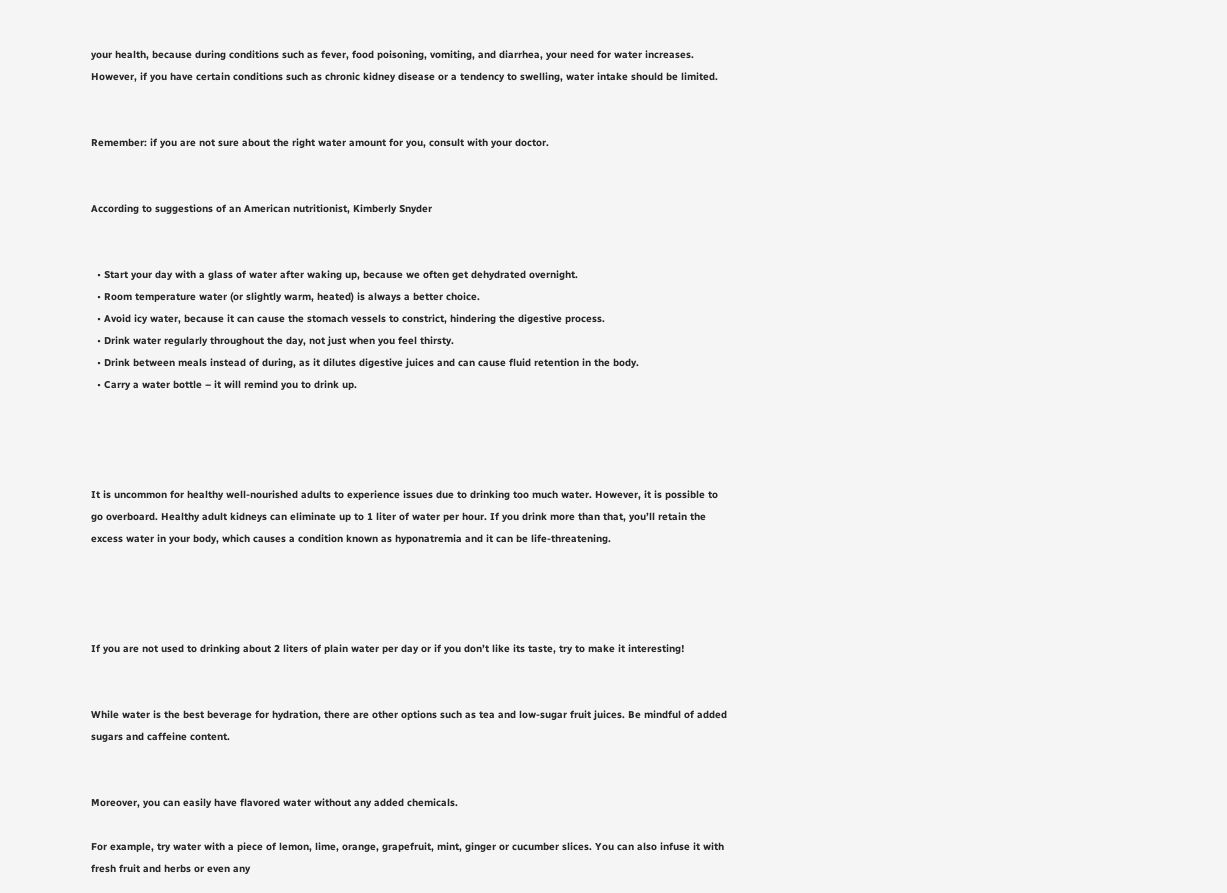your health, because during conditions such as fever, food poisoning, vomiting, and diarrhea, your need for water increases. However, if you have certain conditions such as chronic kidney disease or a tendency to swelling, water intake should be limited.


Remember: if you are not sure about the right water amount for you, consult with your doctor.


According to suggestions of an American nutritionist, Kimberly Snyder


  • Start your day with a glass of water after waking up, because we often get dehydrated overnight.
  • Room temperature water (or slightly warm, heated) is always a better choice.
  • Avoid icy water, because it can cause the stomach vessels to constrict, hindering the digestive process.
  • Drink water regularly throughout the day, not just when you feel thirsty.
  • Drink between meals instead of during, as it dilutes digestive juices and can cause fluid retention in the body.
  • Carry a water bottle – it will remind you to drink up.




It is uncommon for healthy well-nourished adults to experience issues due to drinking too much water. However, it is possible to go overboard. Healthy adult kidneys can eliminate up to 1 liter of water per hour. If you drink more than that, you’ll retain the excess water in your body, which causes a condition known as hyponatremia and it can be life-threatening.




If you are not used to drinking about 2 liters of plain water per day or if you don’t like its taste, try to make it interesting!


While water is the best beverage for hydration, there are other options such as tea and low-sugar fruit juices. Be mindful of added sugars and caffeine content.


Moreover, you can easily have flavored water without any added chemicals.

For example, try water with a piece of lemon, lime, orange, grapefruit, mint, ginger or cucumber slices. You can also infuse it with fresh fruit and herbs or even any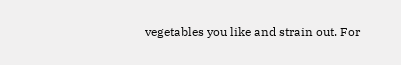vegetables you like and strain out. For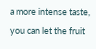a more intense taste, you can let the fruit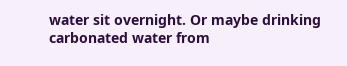water sit overnight. Or maybe drinking carbonated water from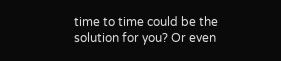time to time could be the solution for you? Or even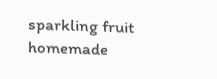sparkling fruit homemade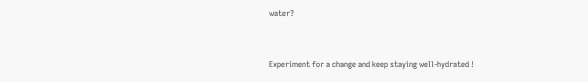water?


Experiment for a change and keep staying well-hydrated !